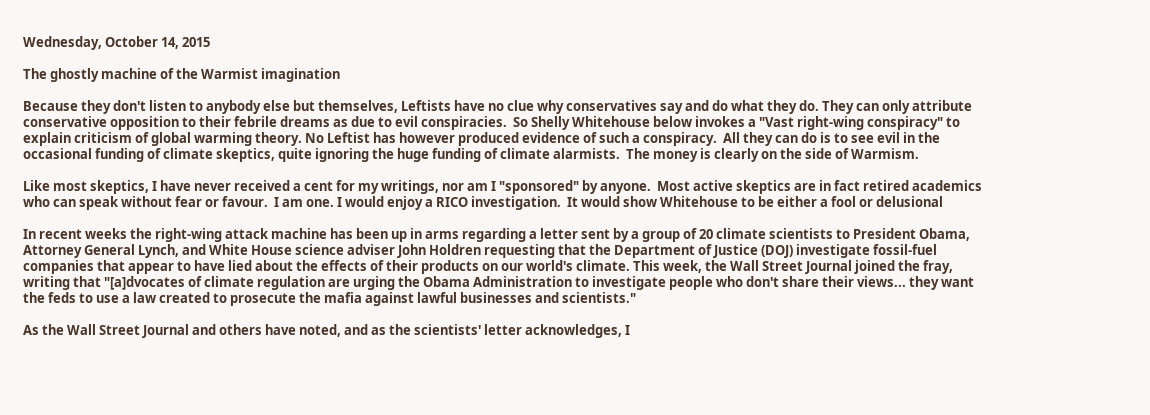Wednesday, October 14, 2015

The ghostly machine of the Warmist imagination

Because they don't listen to anybody else but themselves, Leftists have no clue why conservatives say and do what they do. They can only attribute conservative opposition to their febrile dreams as due to evil conspiracies.  So Shelly Whitehouse below invokes a "Vast right-wing conspiracy" to explain criticism of global warming theory. No Leftist has however produced evidence of such a conspiracy.  All they can do is to see evil in the occasional funding of climate skeptics, quite ignoring the huge funding of climate alarmists.  The money is clearly on the side of Warmism.

Like most skeptics, I have never received a cent for my writings, nor am I "sponsored" by anyone.  Most active skeptics are in fact retired academics who can speak without fear or favour.  I am one. I would enjoy a RICO investigation.  It would show Whitehouse to be either a fool or delusional

In recent weeks the right-wing attack machine has been up in arms regarding a letter sent by a group of 20 climate scientists to President Obama, Attorney General Lynch, and White House science adviser John Holdren requesting that the Department of Justice (DOJ) investigate fossil-fuel companies that appear to have lied about the effects of their products on our world's climate. This week, the Wall Street Journal joined the fray, writing that "[a]dvocates of climate regulation are urging the Obama Administration to investigate people who don't share their views... they want the feds to use a law created to prosecute the mafia against lawful businesses and scientists."

As the Wall Street Journal and others have noted, and as the scientists' letter acknowledges, I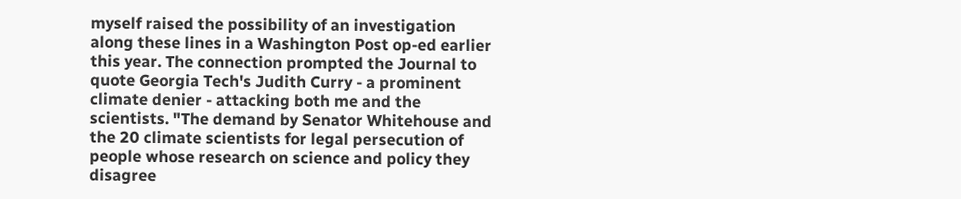myself raised the possibility of an investigation along these lines in a Washington Post op-ed earlier this year. The connection prompted the Journal to quote Georgia Tech's Judith Curry - a prominent climate denier - attacking both me and the scientists. "The demand by Senator Whitehouse and the 20 climate scientists for legal persecution of people whose research on science and policy they disagree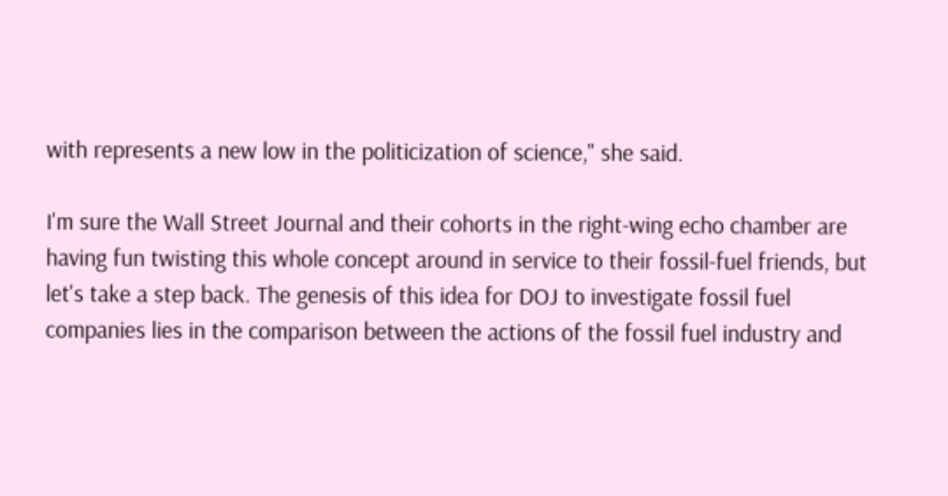with represents a new low in the politicization of science," she said.

I'm sure the Wall Street Journal and their cohorts in the right-wing echo chamber are having fun twisting this whole concept around in service to their fossil-fuel friends, but let's take a step back. The genesis of this idea for DOJ to investigate fossil fuel companies lies in the comparison between the actions of the fossil fuel industry and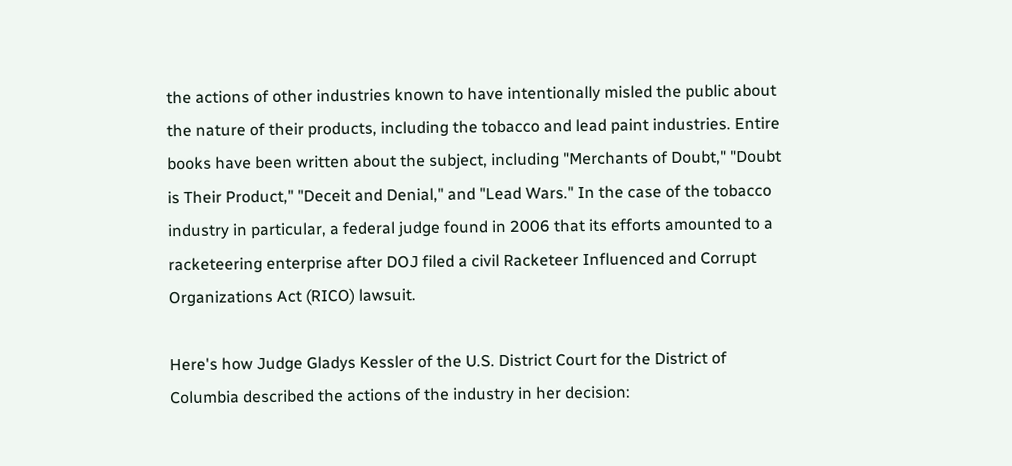the actions of other industries known to have intentionally misled the public about the nature of their products, including the tobacco and lead paint industries. Entire books have been written about the subject, including "Merchants of Doubt," "Doubt is Their Product," "Deceit and Denial," and "Lead Wars." In the case of the tobacco industry in particular, a federal judge found in 2006 that its efforts amounted to a racketeering enterprise after DOJ filed a civil Racketeer Influenced and Corrupt Organizations Act (RICO) lawsuit.

Here's how Judge Gladys Kessler of the U.S. District Court for the District of Columbia described the actions of the industry in her decision: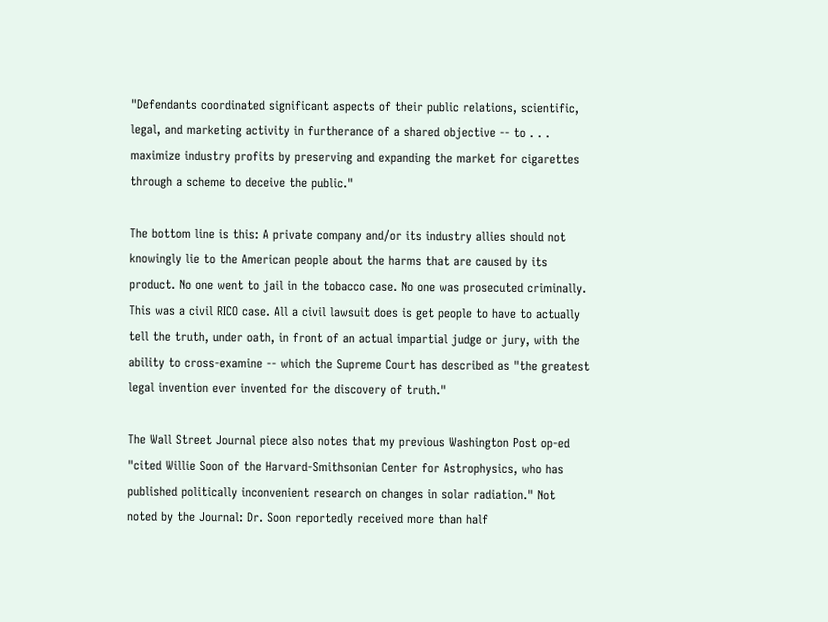"Defendants coordinated significant aspects of their public relations, scientific, legal, and marketing activity in furtherance of a shared objective -- to . . . maximize industry profits by preserving and expanding the market for cigarettes through a scheme to deceive the public."

The bottom line is this: A private company and/or its industry allies should not knowingly lie to the American people about the harms that are caused by its product. No one went to jail in the tobacco case. No one was prosecuted criminally. This was a civil RICO case. All a civil lawsuit does is get people to have to actually tell the truth, under oath, in front of an actual impartial judge or jury, with the ability to cross-examine -- which the Supreme Court has described as "the greatest legal invention ever invented for the discovery of truth."

The Wall Street Journal piece also notes that my previous Washington Post op-ed "cited Willie Soon of the Harvard-Smithsonian Center for Astrophysics, who has published politically inconvenient research on changes in solar radiation." Not noted by the Journal: Dr. Soon reportedly received more than half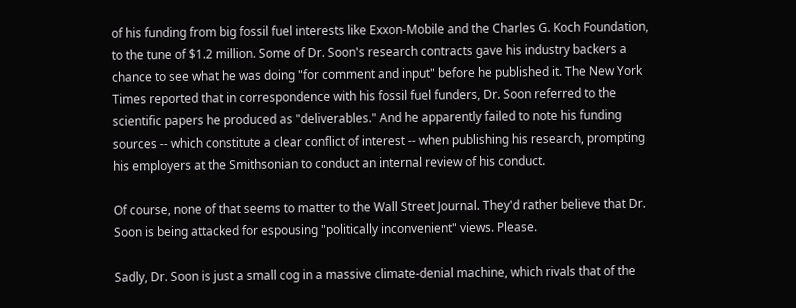of his funding from big fossil fuel interests like Exxon-Mobile and the Charles G. Koch Foundation, to the tune of $1.2 million. Some of Dr. Soon's research contracts gave his industry backers a chance to see what he was doing "for comment and input" before he published it. The New York Times reported that in correspondence with his fossil fuel funders, Dr. Soon referred to the scientific papers he produced as "deliverables." And he apparently failed to note his funding sources -- which constitute a clear conflict of interest -- when publishing his research, prompting his employers at the Smithsonian to conduct an internal review of his conduct.

Of course, none of that seems to matter to the Wall Street Journal. They'd rather believe that Dr. Soon is being attacked for espousing "politically inconvenient" views. Please.

Sadly, Dr. Soon is just a small cog in a massive climate-denial machine, which rivals that of the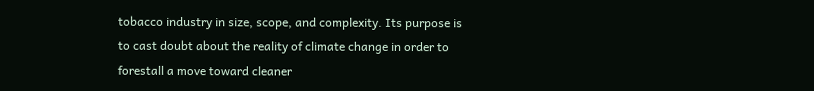tobacco industry in size, scope, and complexity. Its purpose is to cast doubt about the reality of climate change in order to forestall a move toward cleaner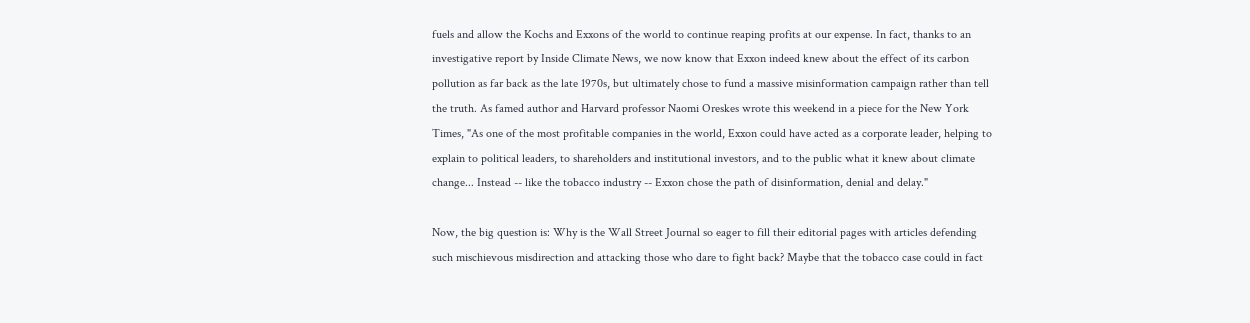fuels and allow the Kochs and Exxons of the world to continue reaping profits at our expense. In fact, thanks to an investigative report by Inside Climate News, we now know that Exxon indeed knew about the effect of its carbon pollution as far back as the late 1970s, but ultimately chose to fund a massive misinformation campaign rather than tell the truth. As famed author and Harvard professor Naomi Oreskes wrote this weekend in a piece for the New York Times, "As one of the most profitable companies in the world, Exxon could have acted as a corporate leader, helping to explain to political leaders, to shareholders and institutional investors, and to the public what it knew about climate change... Instead -- like the tobacco industry -- Exxon chose the path of disinformation, denial and delay."

Now, the big question is: Why is the Wall Street Journal so eager to fill their editorial pages with articles defending such mischievous misdirection and attacking those who dare to fight back? Maybe that the tobacco case could in fact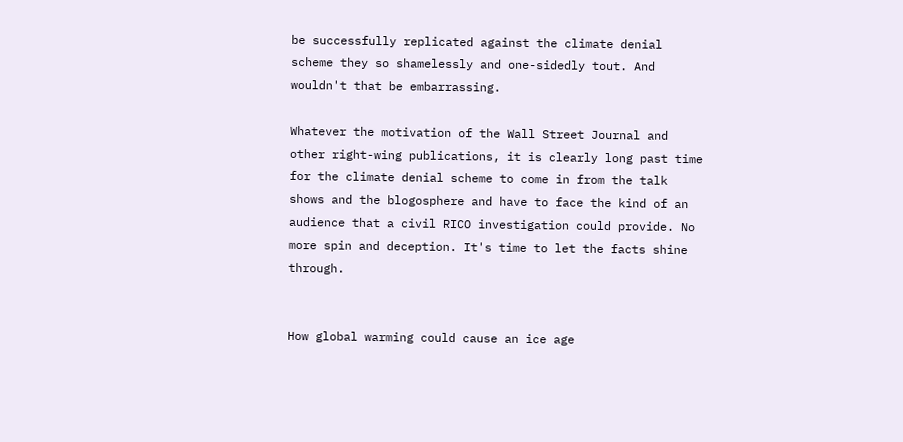be successfully replicated against the climate denial scheme they so shamelessly and one-sidedly tout. And wouldn't that be embarrassing.

Whatever the motivation of the Wall Street Journal and other right-wing publications, it is clearly long past time for the climate denial scheme to come in from the talk shows and the blogosphere and have to face the kind of an audience that a civil RICO investigation could provide. No more spin and deception. It's time to let the facts shine through.


How global warming could cause an ice age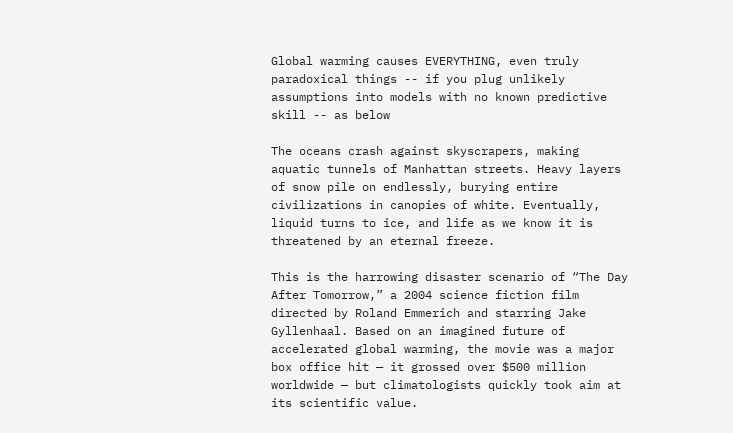Global warming causes EVERYTHING, even truly paradoxical things -- if you plug unlikely assumptions into models with no known predictive skill -- as below

The oceans crash against skyscrapers, making aquatic tunnels of Manhattan streets. Heavy layers of snow pile on endlessly, burying entire civilizations in canopies of white. Eventually, liquid turns to ice, and life as we know it is threatened by an eternal freeze.

This is the harrowing disaster scenario of “The Day After Tomorrow,” a 2004 science fiction film directed by Roland Emmerich and starring Jake Gyllenhaal. Based on an imagined future of accelerated global warming, the movie was a major box office hit — it grossed over $500 million worldwide — but climatologists quickly took aim at its scientific value.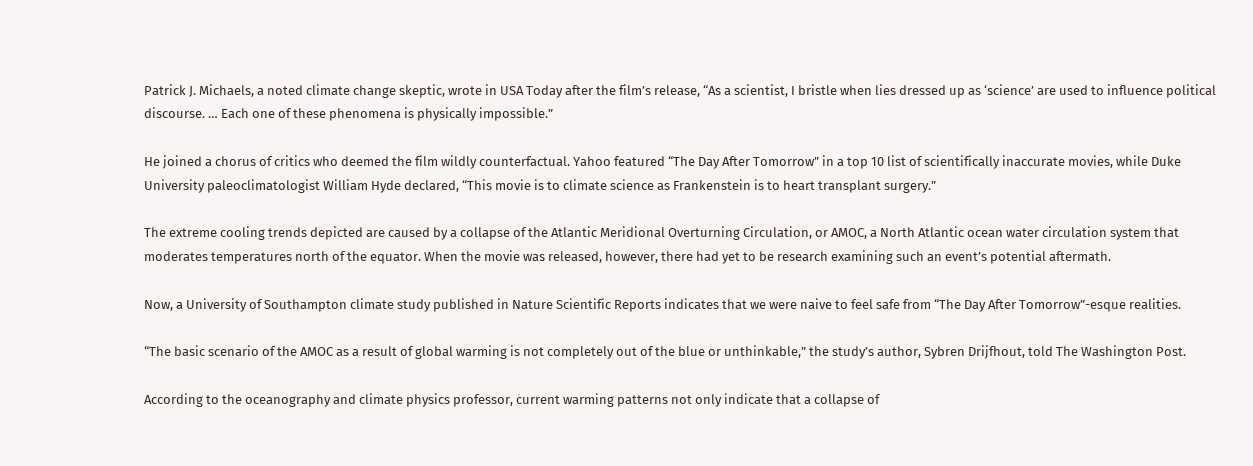Patrick J. Michaels, a noted climate change skeptic, wrote in USA Today after the film’s release, “As a scientist, I bristle when lies dressed up as ‘science’ are used to influence political discourse. … Each one of these phenomena is physically impossible.”

He joined a chorus of critics who deemed the film wildly counterfactual. Yahoo featured “The Day After Tomorrow” in a top 10 list of scientifically inaccurate movies, while Duke University paleoclimatologist William Hyde declared, “This movie is to climate science as Frankenstein is to heart transplant surgery.”

The extreme cooling trends depicted are caused by a collapse of the Atlantic Meridional Overturning Circulation, or AMOC, a North Atlantic ocean water circulation system that moderates temperatures north of the equator. When the movie was released, however, there had yet to be research examining such an event’s potential aftermath.

Now, a University of Southampton climate study published in Nature Scientific Reports indicates that we were naive to feel safe from “The Day After Tomorrow”-esque realities.

“The basic scenario of the AMOC as a result of global warming is not completely out of the blue or unthinkable,” the study’s author, Sybren Drijfhout, told The Washington Post.

According to the oceanography and climate physics professor, current warming patterns not only indicate that a collapse of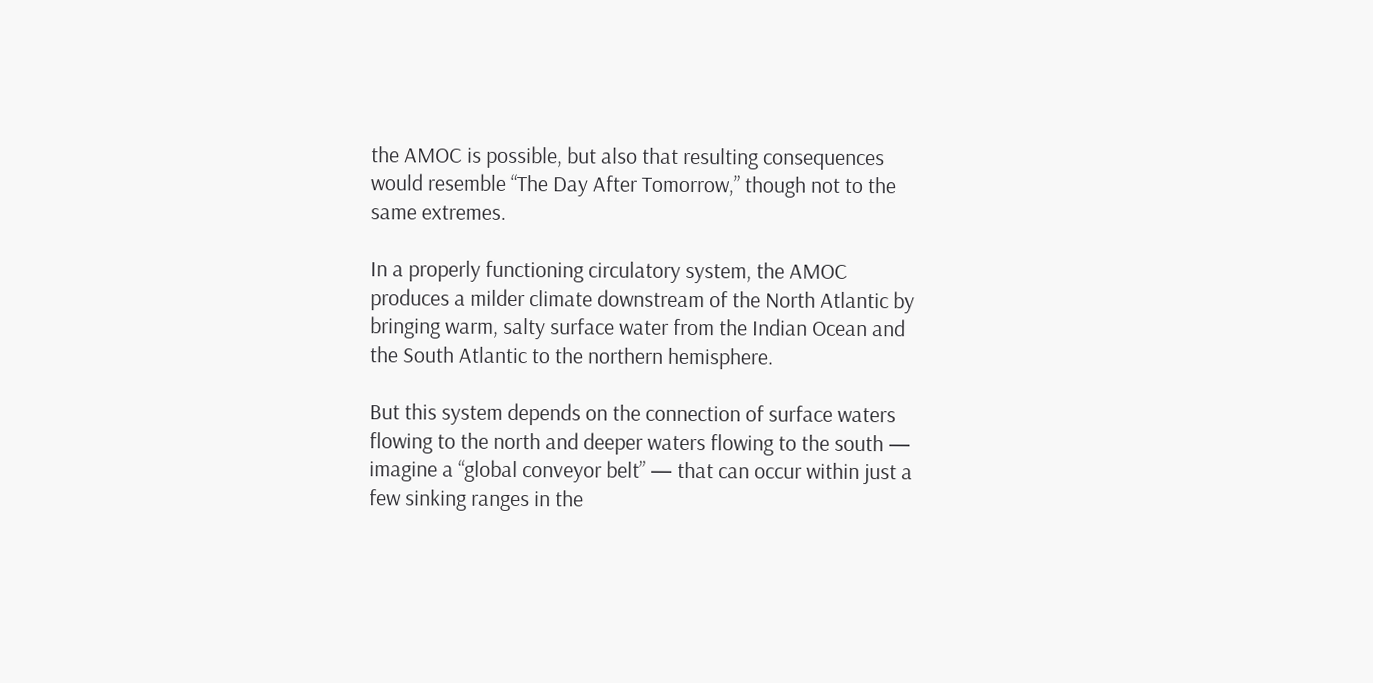the AMOC is possible, but also that resulting consequences would resemble “The Day After Tomorrow,” though not to the same extremes.

In a properly functioning circulatory system, the AMOC produces a milder climate downstream of the North Atlantic by bringing warm, salty surface water from the Indian Ocean and the South Atlantic to the northern hemisphere.

But this system depends on the connection of surface waters flowing to the north and deeper waters flowing to the south — imagine a “global conveyor belt” — that can occur within just a few sinking ranges in the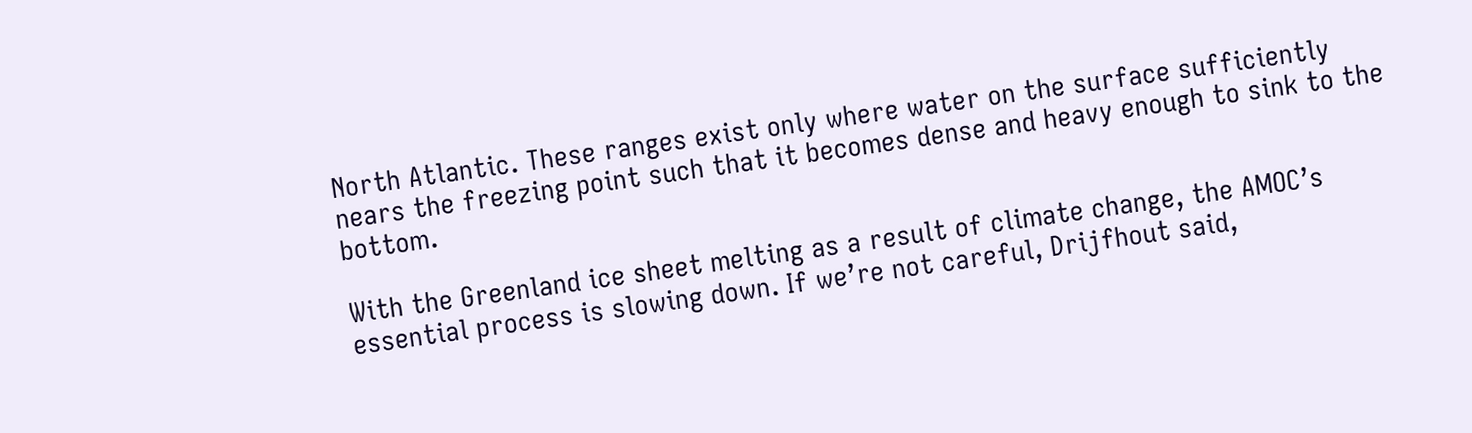North Atlantic. These ranges exist only where water on the surface sufficiently nears the freezing point such that it becomes dense and heavy enough to sink to the bottom.

With the Greenland ice sheet melting as a result of climate change, the AMOC’s essential process is slowing down. If we’re not careful, Drijfhout said,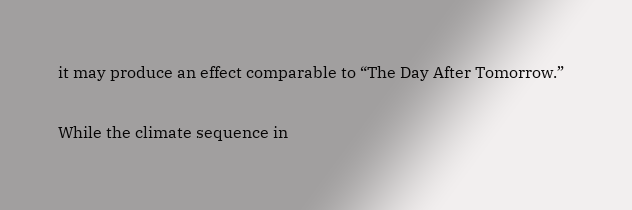it may produce an effect comparable to “The Day After Tomorrow.”

While the climate sequence in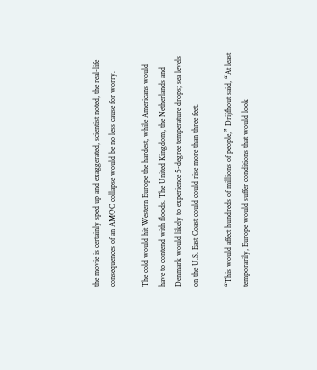the movie is certainly sped up and exaggerated, scientist noted, the real-life consequences of an AMOC collapse would be no less cause for worry.

The cold would hit Western Europe the hardest, while Americans would have to contend with floods. The United Kingdom, the Netherlands and Denmark would likely to experience 5-degree temperature drops; sea levels on the U.S. East Coast could could rise more than three feet.

“This would affect hundreds of millions of people,” Drijfhout said, “At least temporarily, Europe would suffer conditions that would look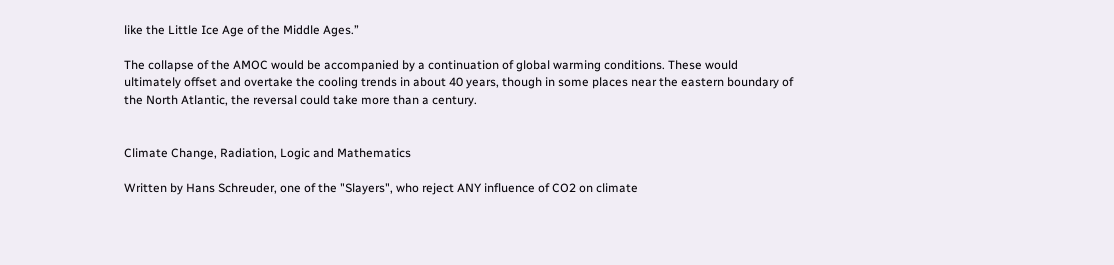like the Little Ice Age of the Middle Ages.”

The collapse of the AMOC would be accompanied by a continuation of global warming conditions. These would ultimately offset and overtake the cooling trends in about 40 years, though in some places near the eastern boundary of the North Atlantic, the reversal could take more than a century.


Climate Change, Radiation, Logic and Mathematics

Written by Hans Schreuder, one of the "Slayers", who reject ANY influence of CO2 on climate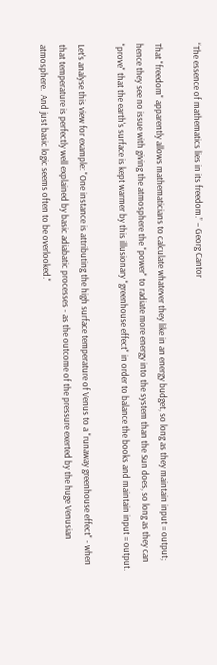“The essence of mathematics lies in its freedom.” – Georg Cantor

That "freedom" apparently allows mathematicians to calculate whatever they like in an energy budget, so long as they maintain input = output; hence they see no issue with giving the atmosphere the "power" to radiate more energy into the system than the Sun does, so long as they can "prove" that the earth's surface is kept warmer by this illusionary "greenhouse effect" in order to balance the books and maintain input = output.

Let's analyse this view for example: "One instance is attributing the high surface temperature of Venus to a "runaway greenhouse effect" - when that temperature is perfectly well explained by basic adiabatic processes - as the outcome of the pressure exerted by the huge Venusian atmosphere.  And just basic logic seems often to be overlooked."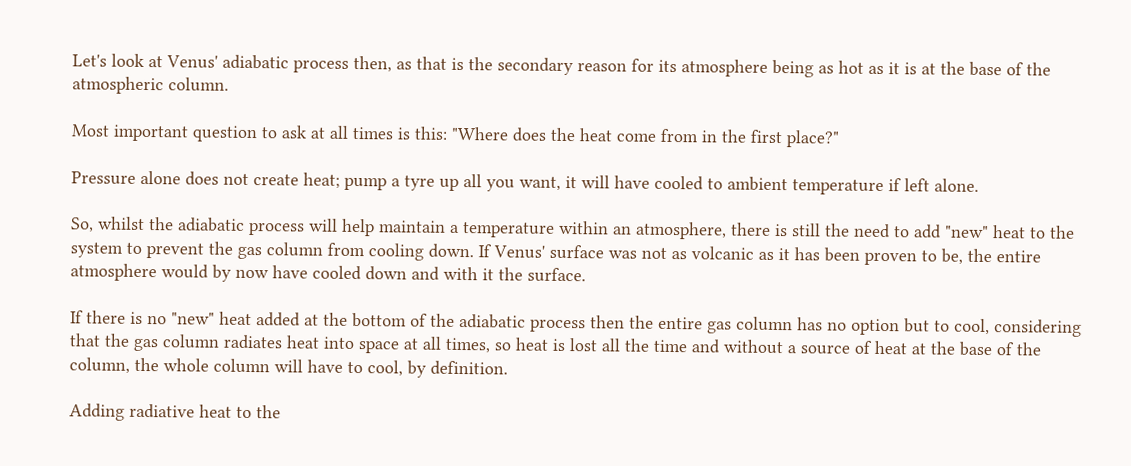Let's look at Venus' adiabatic process then, as that is the secondary reason for its atmosphere being as hot as it is at the base of the atmospheric column.

Most important question to ask at all times is this: "Where does the heat come from in the first place?"

Pressure alone does not create heat; pump a tyre up all you want, it will have cooled to ambient temperature if left alone.

So, whilst the adiabatic process will help maintain a temperature within an atmosphere, there is still the need to add "new" heat to the system to prevent the gas column from cooling down. If Venus' surface was not as volcanic as it has been proven to be, the entire atmosphere would by now have cooled down and with it the surface.

If there is no "new" heat added at the bottom of the adiabatic process then the entire gas column has no option but to cool, considering that the gas column radiates heat into space at all times, so heat is lost all the time and without a source of heat at the base of the column, the whole column will have to cool, by definition.

Adding radiative heat to the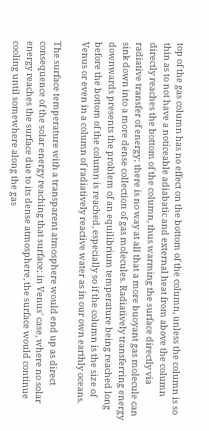top of the gas column has no effect on the bottom of the column, unless the column is so thin as to not have a noticeable adiabatic and external heat from above the column directly reaches the bottom of the column, thus warming the surface directly via radiative transfer of energy; there is no way at all that a more buoyant gas molecule can sink down into a more dense collection of gas molecules. Radiatively transferring energy downwards presents the problem of an equilibrium temperature being reached long before the bottom of the column is reached, especially so if the column is the size of Venus or even in a column of radiatively reactive water as in our own earthly oceans.

The surface temperature with a transparent atmosphere would end up as direct consequence of the solar energy reaching that surface; in Venus' case, where no solar energy reaches the surface due to its dense atmosphere, the surface would continue cooling until somewhere along the gas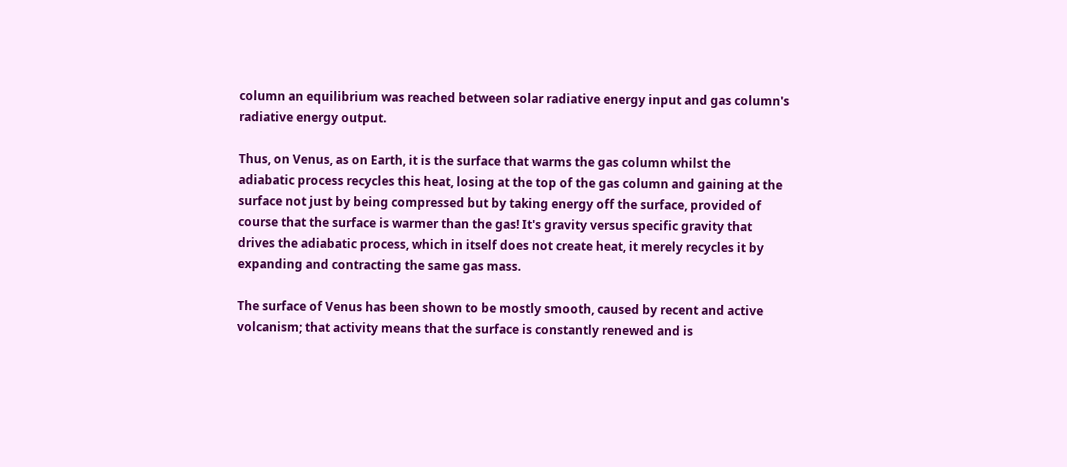column an equilibrium was reached between solar radiative energy input and gas column's radiative energy output.

Thus, on Venus, as on Earth, it is the surface that warms the gas column whilst the adiabatic process recycles this heat, losing at the top of the gas column and gaining at the surface not just by being compressed but by taking energy off the surface, provided of course that the surface is warmer than the gas! It's gravity versus specific gravity that drives the adiabatic process, which in itself does not create heat, it merely recycles it by expanding and contracting the same gas mass.

The surface of Venus has been shown to be mostly smooth, caused by recent and active volcanism; that activity means that the surface is constantly renewed and is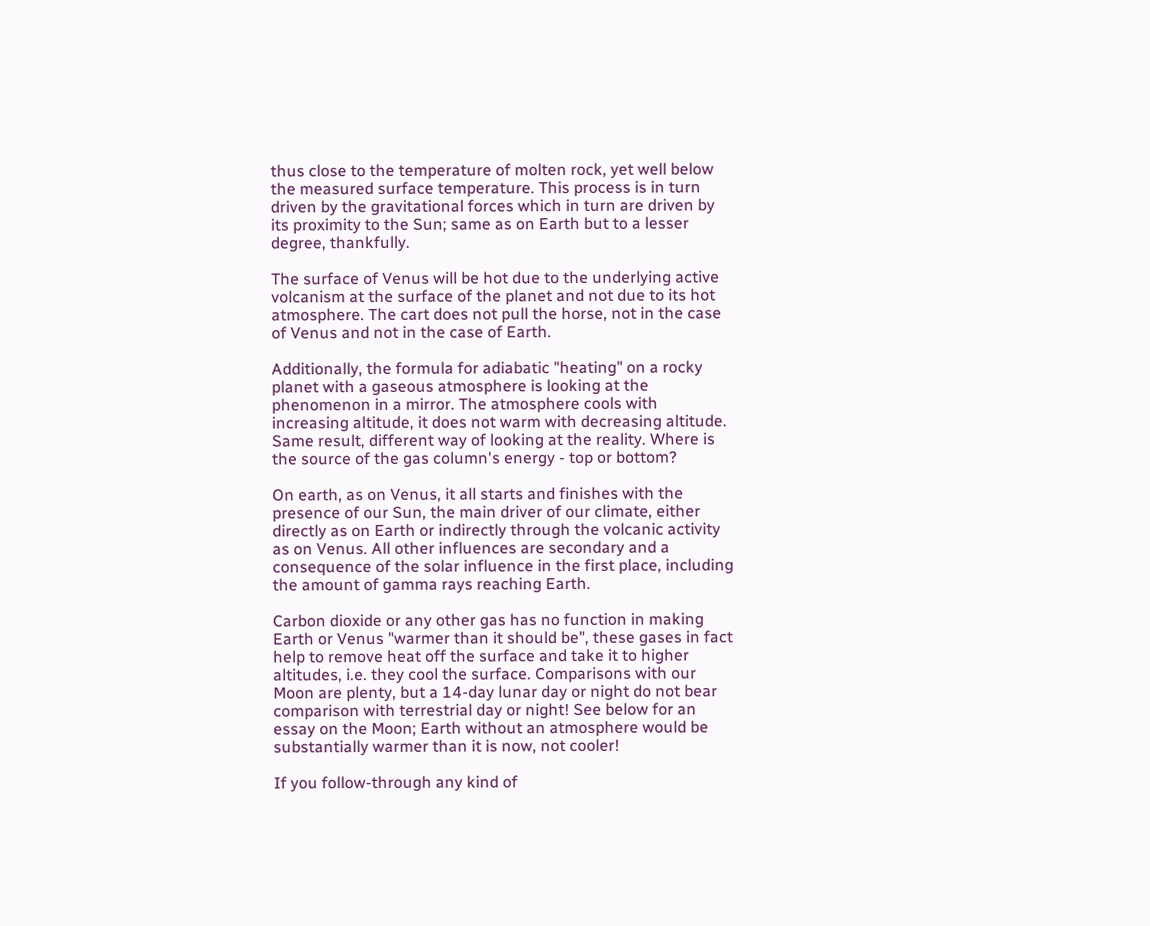thus close to the temperature of molten rock, yet well below the measured surface temperature. This process is in turn driven by the gravitational forces which in turn are driven by its proximity to the Sun; same as on Earth but to a lesser degree, thankfully.

The surface of Venus will be hot due to the underlying active volcanism at the surface of the planet and not due to its hot atmosphere. The cart does not pull the horse, not in the case of Venus and not in the case of Earth.

Additionally, the formula for adiabatic "heating" on a rocky planet with a gaseous atmosphere is looking at the phenomenon in a mirror. The atmosphere cools with increasing altitude, it does not warm with decreasing altitude. Same result, different way of looking at the reality. Where is the source of the gas column's energy - top or bottom?

On earth, as on Venus, it all starts and finishes with the presence of our Sun, the main driver of our climate, either directly as on Earth or indirectly through the volcanic activity as on Venus. All other influences are secondary and a consequence of the solar influence in the first place, including the amount of gamma rays reaching Earth.

Carbon dioxide or any other gas has no function in making Earth or Venus "warmer than it should be", these gases in fact help to remove heat off the surface and take it to higher altitudes, i.e. they cool the surface. Comparisons with our Moon are plenty, but a 14-day lunar day or night do not bear comparison with terrestrial day or night! See below for an essay on the Moon; Earth without an atmosphere would be substantially warmer than it is now, not cooler!

If you follow-through any kind of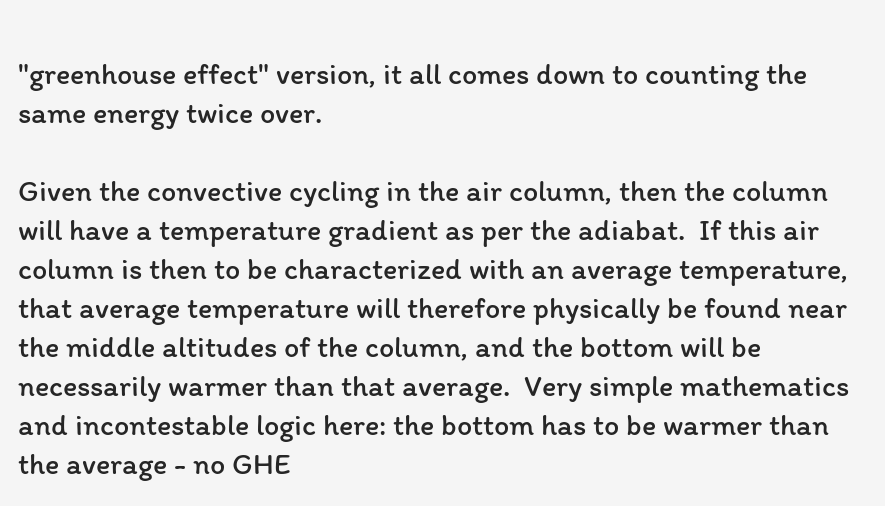"greenhouse effect" version, it all comes down to counting the same energy twice over.

Given the convective cycling in the air column, then the column will have a temperature gradient as per the adiabat.  If this air column is then to be characterized with an average temperature, that average temperature will therefore physically be found near the middle altitudes of the column, and the bottom will be necessarily warmer than that average.  Very simple mathematics and incontestable logic here: the bottom has to be warmer than the average - no GHE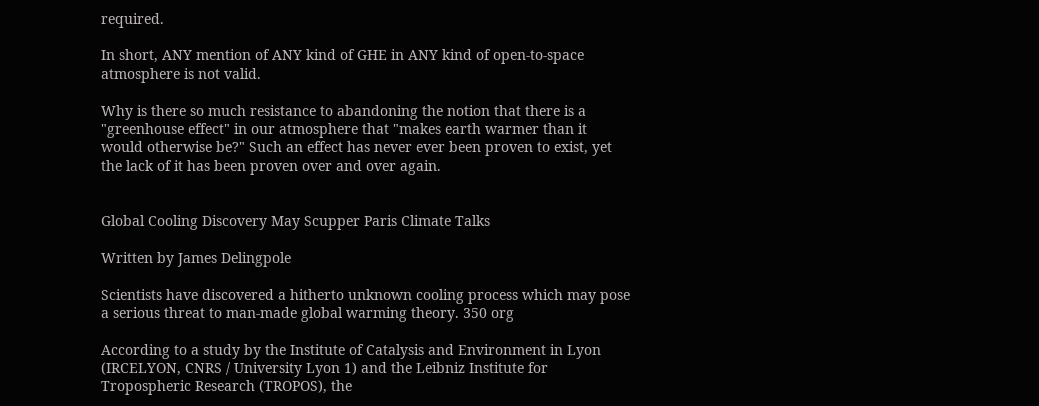required.

In short, ANY mention of ANY kind of GHE in ANY kind of open-to-space atmosphere is not valid.

Why is there so much resistance to abandoning the notion that there is a "greenhouse effect" in our atmosphere that "makes earth warmer than it would otherwise be?" Such an effect has never ever been proven to exist, yet the lack of it has been proven over and over again.


Global Cooling Discovery May Scupper Paris Climate Talks

Written by James Delingpole

Scientists have discovered a hitherto unknown cooling process which may pose a serious threat to man-made global warming theory. 350 org

According to a study by the Institute of Catalysis and Environment in Lyon (IRCELYON, CNRS / University Lyon 1) and the Leibniz Institute for Tropospheric Research (TROPOS), the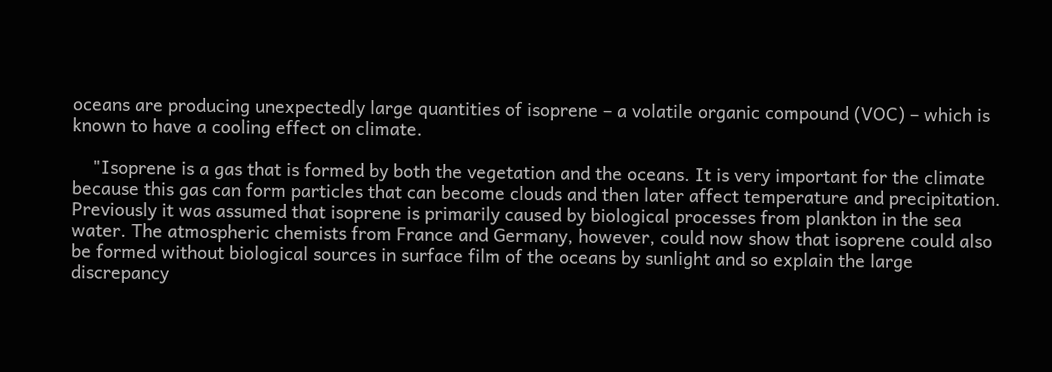oceans are producing unexpectedly large quantities of isoprene – a volatile organic compound (VOC) – which is known to have a cooling effect on climate.

    "Isoprene is a gas that is formed by both the vegetation and the oceans. It is very important for the climate because this gas can form particles that can become clouds and then later affect temperature and precipitation. Previously it was assumed that isoprene is primarily caused by biological processes from plankton in the sea water. The atmospheric chemists from France and Germany, however, could now show that isoprene could also be formed without biological sources in surface film of the oceans by sunlight and so explain the large discrepancy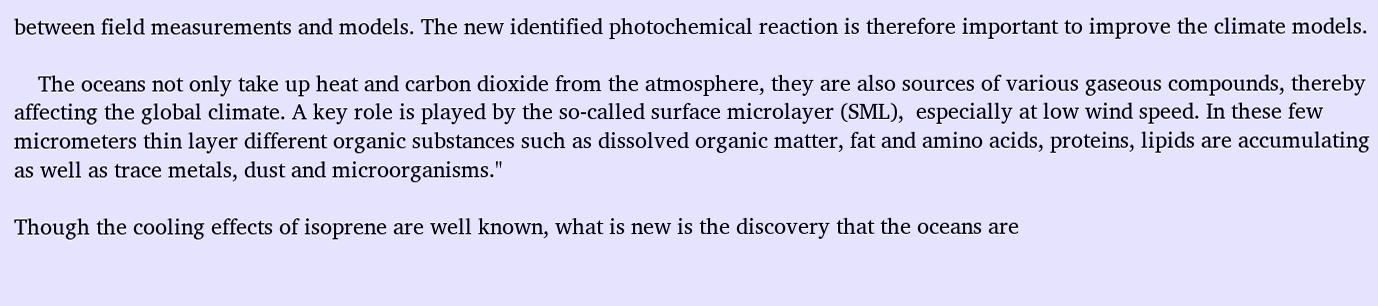between field measurements and models. The new identified photochemical reaction is therefore important to improve the climate models.

    The oceans not only take up heat and carbon dioxide from the atmosphere, they are also sources of various gaseous compounds, thereby affecting the global climate. A key role is played by the so-called surface microlayer (SML),  especially at low wind speed. In these few micrometers thin layer different organic substances such as dissolved organic matter, fat and amino acids, proteins, lipids are accumulating as well as trace metals, dust and microorganisms."

Though the cooling effects of isoprene are well known, what is new is the discovery that the oceans are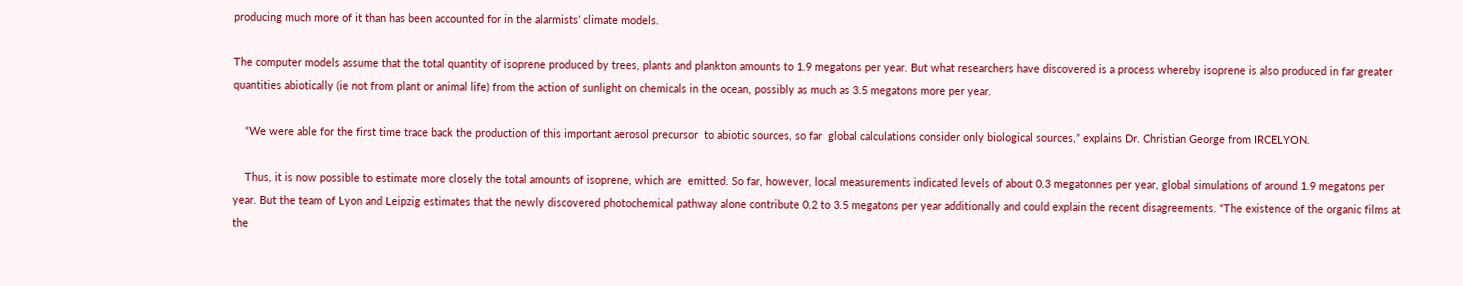producing much more of it than has been accounted for in the alarmists’ climate models.

The computer models assume that the total quantity of isoprene produced by trees, plants and plankton amounts to 1.9 megatons per year. But what researchers have discovered is a process whereby isoprene is also produced in far greater quantities abiotically (ie not from plant or animal life) from the action of sunlight on chemicals in the ocean, possibly as much as 3.5 megatons more per year.

    “We were able for the first time trace back the production of this important aerosol precursor  to abiotic sources, so far  global calculations consider only biological sources,” explains Dr. Christian George from IRCELYON.

    Thus, it is now possible to estimate more closely the total amounts of isoprene, which are  emitted. So far, however, local measurements indicated levels of about 0.3 megatonnes per year, global simulations of around 1.9 megatons per year. But the team of Lyon and Leipzig estimates that the newly discovered photochemical pathway alone contribute 0.2 to 3.5 megatons per year additionally and could explain the recent disagreements. “The existence of the organic films at the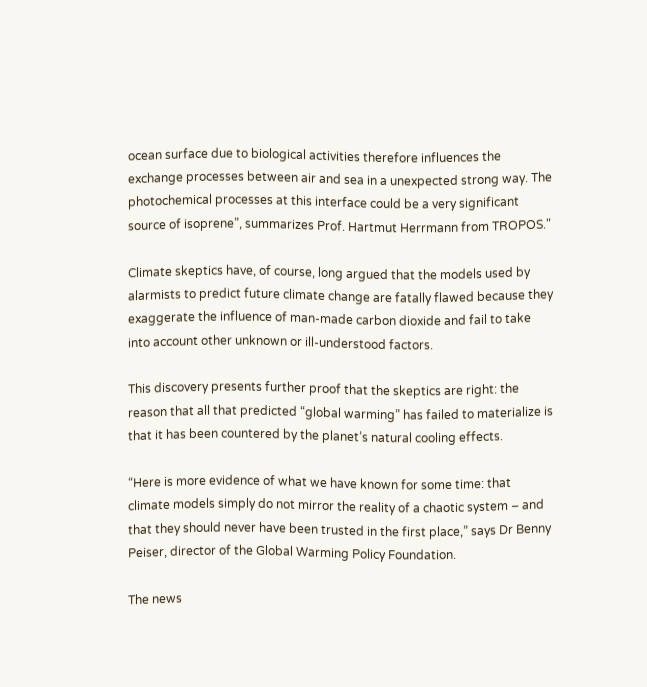ocean surface due to biological activities therefore influences the exchange processes between air and sea in a unexpected strong way. The photochemical processes at this interface could be a very significant source of isoprene”, summarizes Prof. Hartmut Herrmann from TROPOS."

Climate skeptics have, of course, long argued that the models used by alarmists to predict future climate change are fatally flawed because they exaggerate the influence of man-made carbon dioxide and fail to take into account other unknown or ill-understood factors.

This discovery presents further proof that the skeptics are right: the reason that all that predicted “global warming” has failed to materialize is that it has been countered by the planet’s natural cooling effects.

“Here is more evidence of what we have known for some time: that climate models simply do not mirror the reality of a chaotic system – and that they should never have been trusted in the first place,” says Dr Benny Peiser, director of the Global Warming Policy Foundation.

The news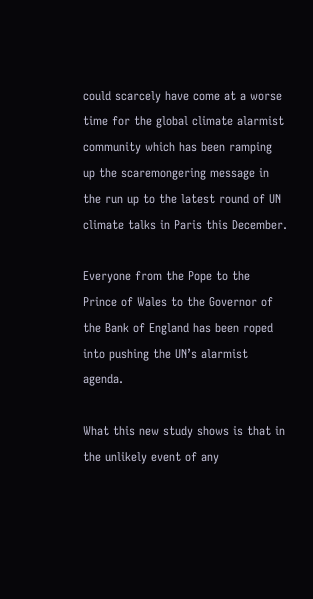could scarcely have come at a worse time for the global climate alarmist community which has been ramping up the scaremongering message in the run up to the latest round of UN climate talks in Paris this December.

Everyone from the Pope to the Prince of Wales to the Governor of the Bank of England has been roped into pushing the UN’s alarmist agenda.

What this new study shows is that in the unlikely event of any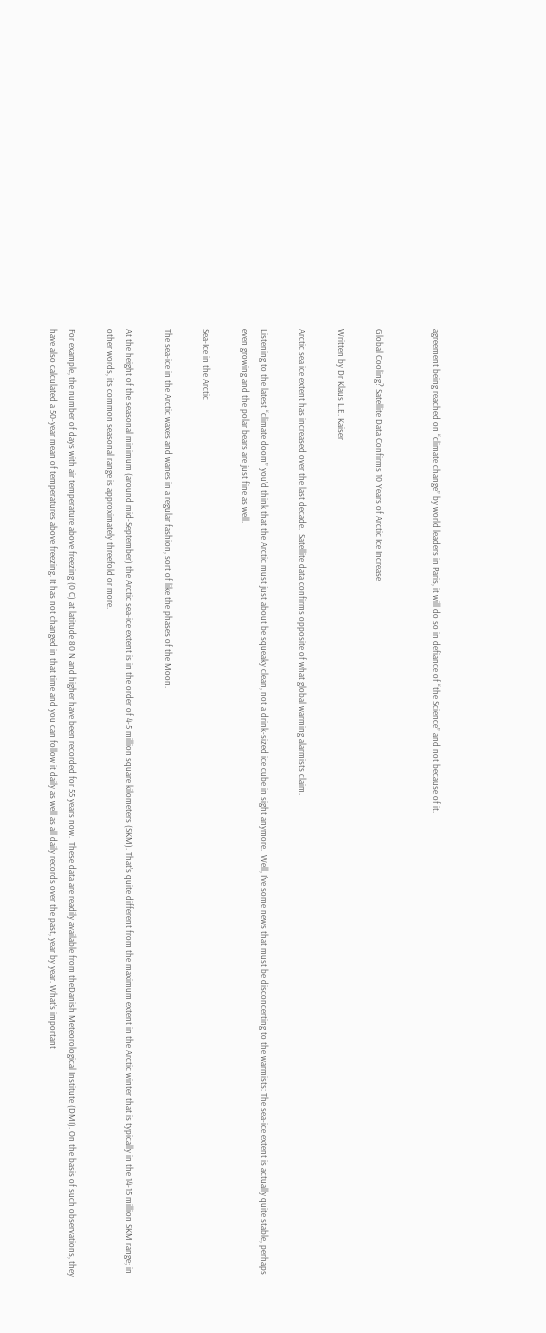agreement being reached on “climate change” by world leaders in Paris, it will do so in defiance of “the Science” and not because of it.


Global Cooling? Satellite Data Confirms 10 Years of Arctic Ice Increase

Written by Dr Klaus L.E. Kaiser

Arctic sea ice extent has increased over the last decade.  Satellite data confirms opposite of what global warming alarmists claim.

Listening to the latest “climate doom” you’d think that the Arctic must just about be squeaky clean, not a drink-sized ice cube in sight anymore.  Well, I’ve some news that must be disconcerting to the warmists: The sea-ice extent is actually quite stable, perhaps even growing and the polar bears are just fine as well.

Sea-Ice in the Arctic

The sea-ice in the Arctic waxes and wanes in a regular fashion, sort of like the phases of the Moon.

At the height of the seasonal minimum (around mid-September) the Arctic sea-ice extent is in the order of 4-5 million square kilometers (SKM). That’s quite different from the maximum extent in the Arctic winter that is typically in the 14-15 million SKM range; in other words, its common seasonal range is approximately threefold or more.

For example, the number of days with air temperature above freezing (0 C) at latitude 80 N and higher have been recorded for 55 years now.  These data are readily available from theDanish Meteorological Institute (DMI). On the basis of such observations, they have also calculated a 50-year mean of temperatures above freezing. It has not changed in that time and you can follow it daily as well as all daily records over the past, year by year. What’s important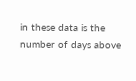in these data is the number of days above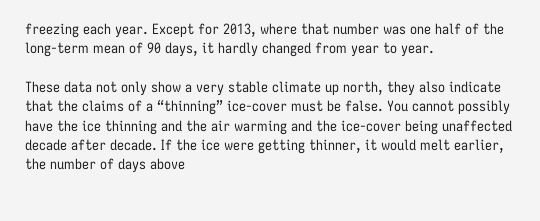freezing each year. Except for 2013, where that number was one half of the long-term mean of 90 days, it hardly changed from year to year.

These data not only show a very stable climate up north, they also indicate that the claims of a “thinning” ice-cover must be false. You cannot possibly have the ice thinning and the air warming and the ice-cover being unaffected decade after decade. If the ice were getting thinner, it would melt earlier, the number of days above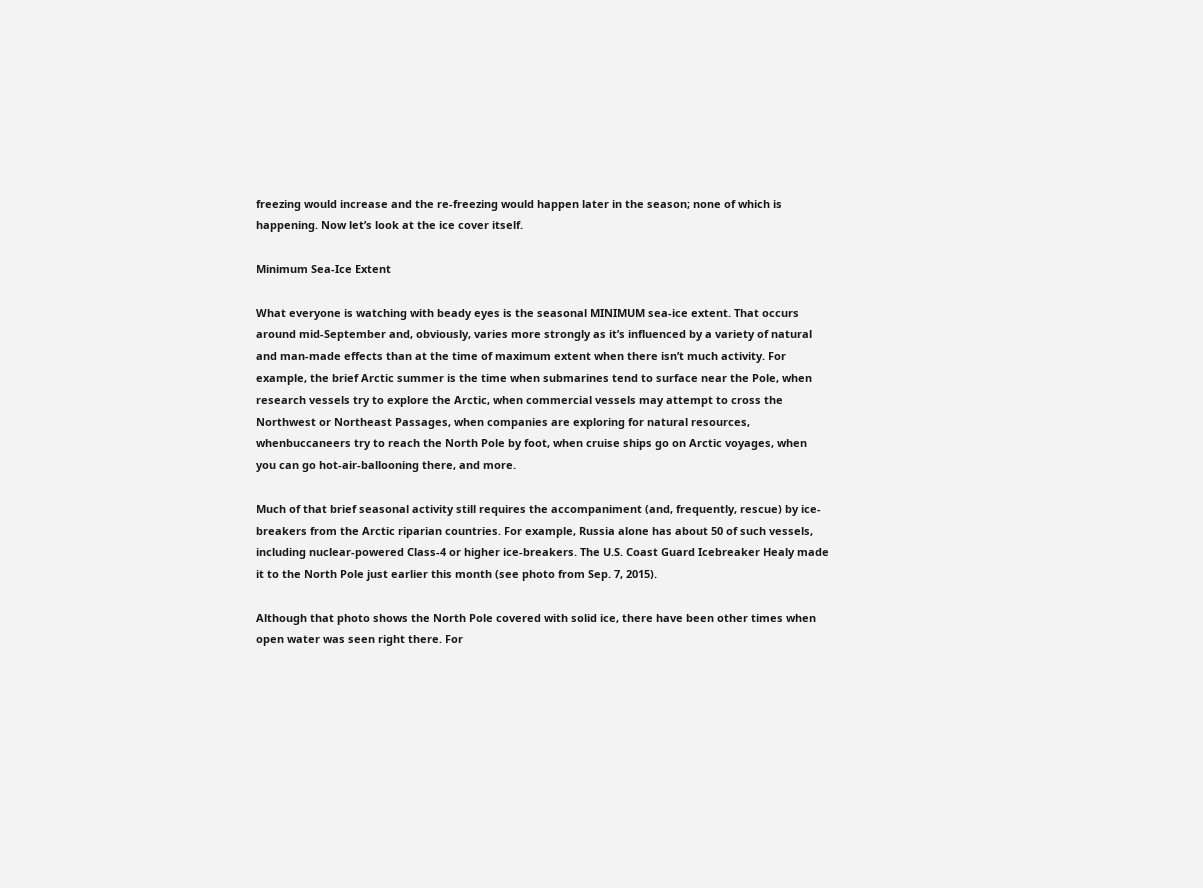freezing would increase and the re-freezing would happen later in the season; none of which is happening. Now let’s look at the ice cover itself.

Minimum Sea-Ice Extent

What everyone is watching with beady eyes is the seasonal MINIMUM sea-ice extent. That occurs around mid-September and, obviously, varies more strongly as it’s influenced by a variety of natural and man-made effects than at the time of maximum extent when there isn’t much activity. For example, the brief Arctic summer is the time when submarines tend to surface near the Pole, when research vessels try to explore the Arctic, when commercial vessels may attempt to cross the Northwest or Northeast Passages, when companies are exploring for natural resources, whenbuccaneers try to reach the North Pole by foot, when cruise ships go on Arctic voyages, when you can go hot-air-ballooning there, and more.

Much of that brief seasonal activity still requires the accompaniment (and, frequently, rescue) by ice-breakers from the Arctic riparian countries. For example, Russia alone has about 50 of such vessels, including nuclear-powered Class-4 or higher ice-breakers. The U.S. Coast Guard Icebreaker Healy made it to the North Pole just earlier this month (see photo from Sep. 7, 2015).

Although that photo shows the North Pole covered with solid ice, there have been other times when open water was seen right there. For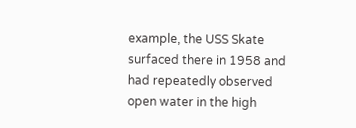example, the USS Skate surfaced there in 1958 and had repeatedly observed open water in the high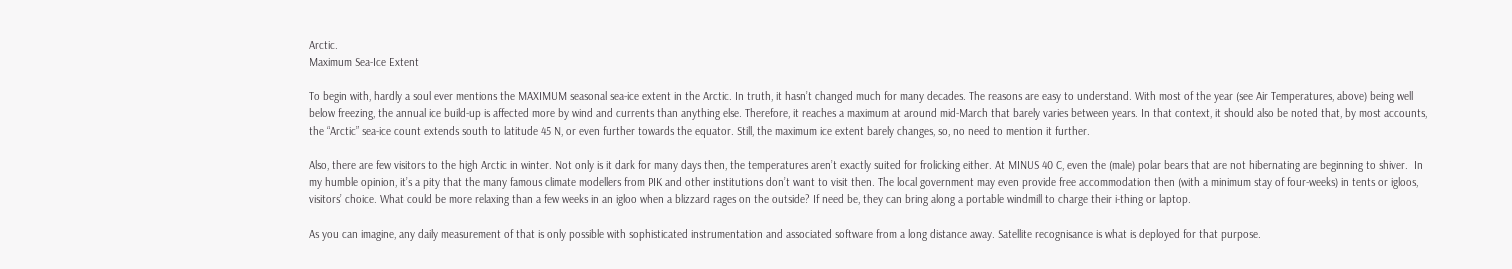Arctic.
Maximum Sea-Ice Extent

To begin with, hardly a soul ever mentions the MAXIMUM seasonal sea-ice extent in the Arctic. In truth, it hasn’t changed much for many decades. The reasons are easy to understand. With most of the year (see Air Temperatures, above) being well below freezing, the annual ice build-up is affected more by wind and currents than anything else. Therefore, it reaches a maximum at around mid-March that barely varies between years. In that context, it should also be noted that, by most accounts, the “Arctic” sea-ice count extends south to latitude 45 N, or even further towards the equator. Still, the maximum ice extent barely changes, so, no need to mention it further.

Also, there are few visitors to the high Arctic in winter. Not only is it dark for many days then, the temperatures aren’t exactly suited for frolicking either. At MINUS 40 C, even the (male) polar bears that are not hibernating are beginning to shiver.  In my humble opinion, it’s a pity that the many famous climate modellers from PIK and other institutions don’t want to visit then. The local government may even provide free accommodation then (with a minimum stay of four-weeks) in tents or igloos, visitors’ choice. What could be more relaxing than a few weeks in an igloo when a blizzard rages on the outside? If need be, they can bring along a portable windmill to charge their i-thing or laptop.

As you can imagine, any daily measurement of that is only possible with sophisticated instrumentation and associated software from a long distance away. Satellite recognisance is what is deployed for that purpose.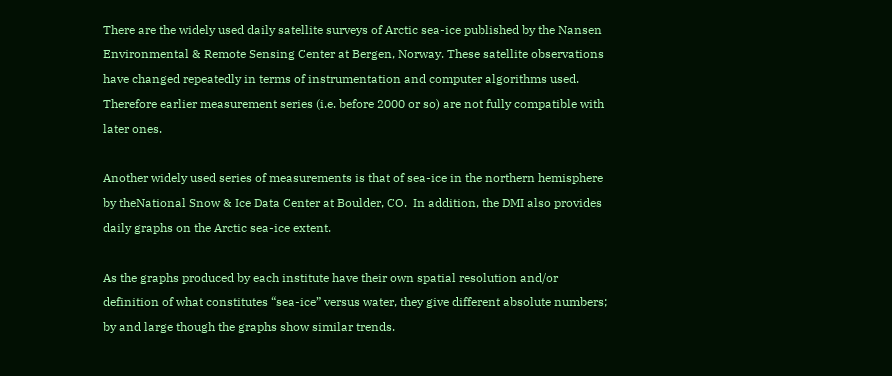There are the widely used daily satellite surveys of Arctic sea-ice published by the Nansen Environmental & Remote Sensing Center at Bergen, Norway. These satellite observations have changed repeatedly in terms of instrumentation and computer algorithms used. Therefore earlier measurement series (i.e. before 2000 or so) are not fully compatible with later ones.

Another widely used series of measurements is that of sea-ice in the northern hemisphere by theNational Snow & Ice Data Center at Boulder, CO.  In addition, the DMI also provides daily graphs on the Arctic sea-ice extent.

As the graphs produced by each institute have their own spatial resolution and/or definition of what constitutes “sea-ice” versus water, they give different absolute numbers; by and large though the graphs show similar trends.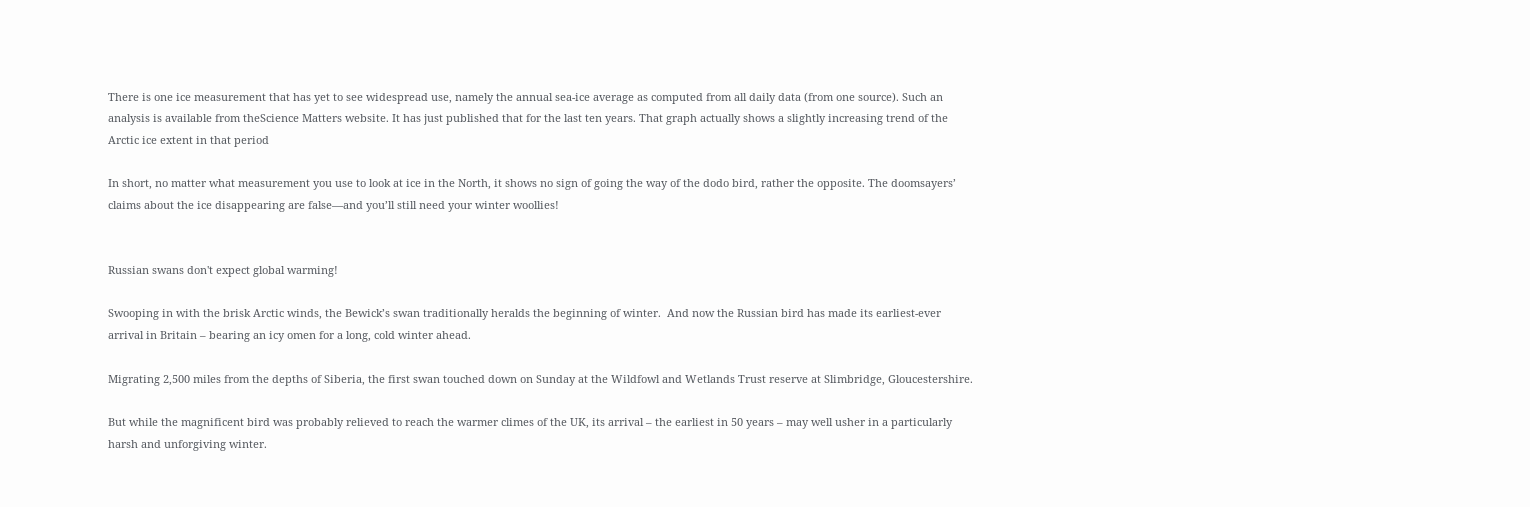There is one ice measurement that has yet to see widespread use, namely the annual sea-ice average as computed from all daily data (from one source). Such an analysis is available from theScience Matters website. It has just published that for the last ten years. That graph actually shows a slightly increasing trend of the Arctic ice extent in that period

In short, no matter what measurement you use to look at ice in the North, it shows no sign of going the way of the dodo bird, rather the opposite. The doomsayers’ claims about the ice disappearing are false—and you’ll still need your winter woollies!


Russian swans don't expect global warming!

Swooping in with the brisk Arctic winds, the Bewick’s swan traditionally heralds the beginning of winter.  And now the Russian bird has made its earliest-ever arrival in Britain – bearing an icy omen for a long, cold winter ahead.

Migrating 2,500 miles from the depths of Siberia, the first swan touched down on Sunday at the Wildfowl and Wetlands Trust reserve at Slimbridge, Gloucestershire.

But while the magnificent bird was probably relieved to reach the warmer climes of the UK, its arrival – the earliest in 50 years – may well usher in a particularly harsh and unforgiving winter.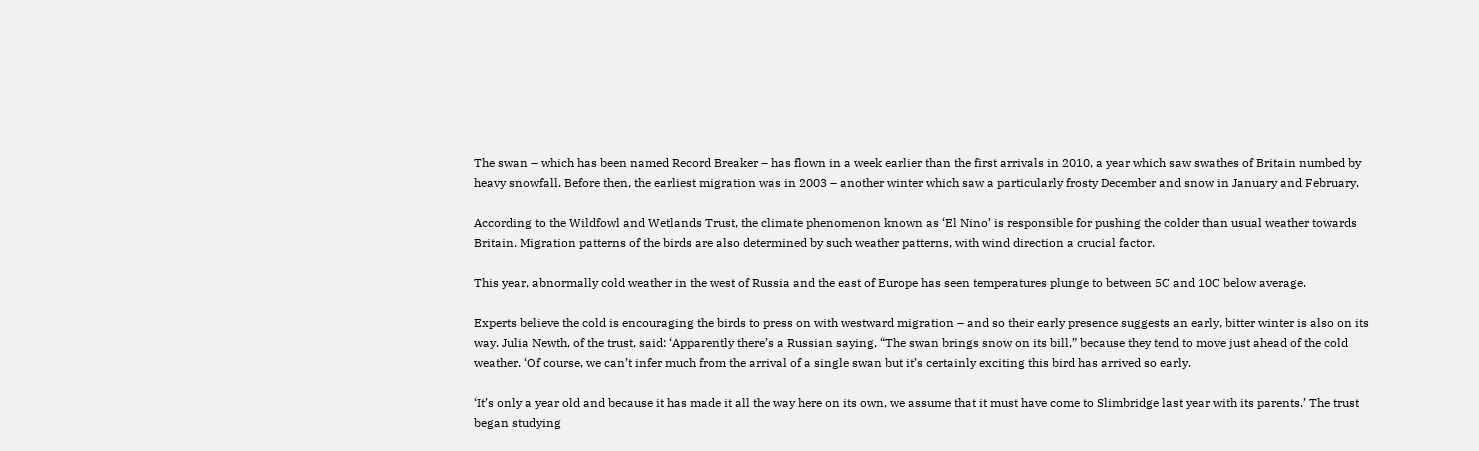The swan – which has been named Record Breaker – has flown in a week earlier than the first arrivals in 2010, a year which saw swathes of Britain numbed by heavy snowfall. Before then, the earliest migration was in 2003 – another winter which saw a particularly frosty December and snow in January and February.

According to the Wildfowl and Wetlands Trust, the climate phenomenon known as ‘El Nino’ is responsible for pushing the colder than usual weather towards Britain. Migration patterns of the birds are also determined by such weather patterns, with wind direction a crucial factor.

This year, abnormally cold weather in the west of Russia and the east of Europe has seen temperatures plunge to between 5C and 10C below average.

Experts believe the cold is encouraging the birds to press on with westward migration – and so their early presence suggests an early, bitter winter is also on its way. Julia Newth, of the trust, said: ‘Apparently there’s a Russian saying, “The swan brings snow on its bill,” because they tend to move just ahead of the cold weather. ‘Of course, we can’t infer much from the arrival of a single swan but it’s certainly exciting this bird has arrived so early.

‘It’s only a year old and because it has made it all the way here on its own, we assume that it must have come to Slimbridge last year with its parents.’ The trust began studying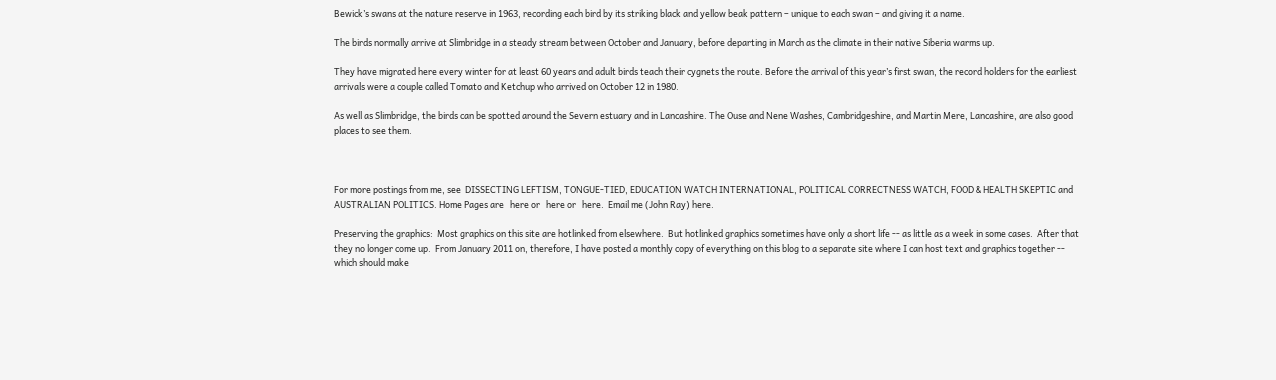Bewick’s swans at the nature reserve in 1963, recording each bird by its striking black and yellow beak pattern – unique to each swan – and giving it a name.

The birds normally arrive at Slimbridge in a steady stream between October and January, before departing in March as the climate in their native Siberia warms up.

They have migrated here every winter for at least 60 years and adult birds teach their cygnets the route. Before the arrival of this year’s first swan, the record holders for the earliest arrivals were a couple called Tomato and Ketchup who arrived on October 12 in 1980.

As well as Slimbridge, the birds can be spotted around the Severn estuary and in Lancashire. The Ouse and Nene Washes, Cambridgeshire, and Martin Mere, Lancashire, are also good places to see them.



For more postings from me, see  DISSECTING LEFTISM, TONGUE-TIED, EDUCATION WATCH INTERNATIONAL, POLITICAL CORRECTNESS WATCH, FOOD & HEALTH SKEPTIC and AUSTRALIAN POLITICS. Home Pages are   here or   here or   here.  Email me (John Ray) here.

Preserving the graphics:  Most graphics on this site are hotlinked from elsewhere.  But hotlinked graphics sometimes have only a short life -- as little as a week in some cases.  After that they no longer come up.  From January 2011 on, therefore, I have posted a monthly copy of everything on this blog to a separate site where I can host text and graphics together -- which should make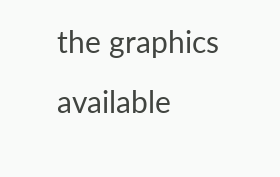the graphics available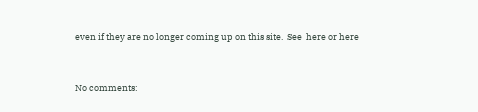even if they are no longer coming up on this site.  See  here or here


No comments: